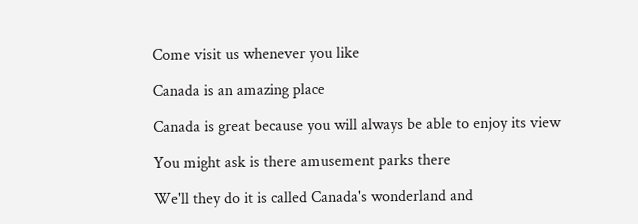Come visit us whenever you like

Canada is an amazing place

Canada is great because you will always be able to enjoy its view

You might ask is there amusement parks there

We'll they do it is called Canada's wonderland and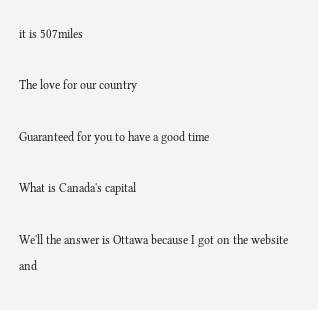it is 507miles

The love for our country

Guaranteed for you to have a good time

What is Canada's capital

We'll the answer is Ottawa because I got on the website and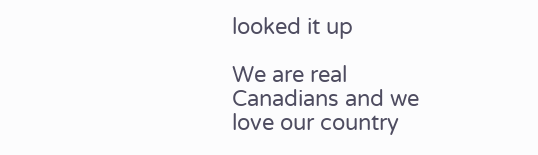looked it up

We are real Canadians and we love our country